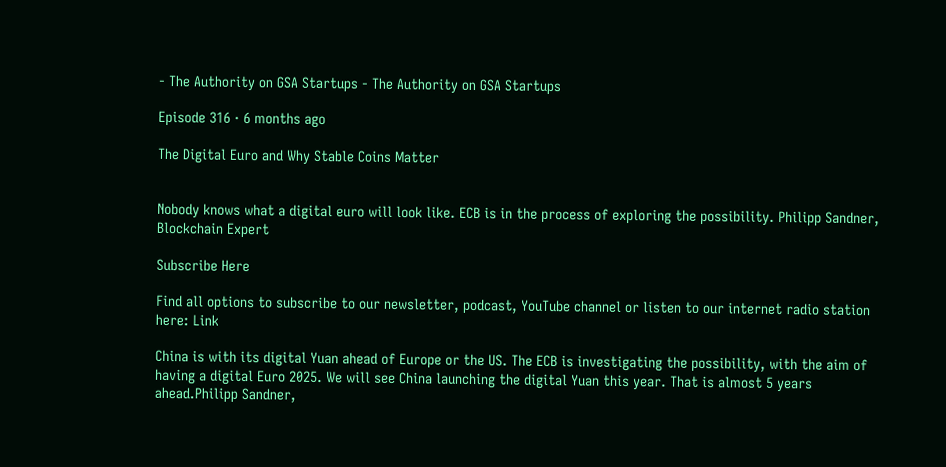- The Authority on GSA Startups - The Authority on GSA Startups

Episode 316 · 6 months ago

The Digital Euro and Why Stable Coins Matter


Nobody knows what a digital euro will look like. ECB is in the process of exploring the possibility. Philipp Sandner, Blockchain Expert

Subscribe Here

Find all options to subscribe to our newsletter, podcast, YouTube channel or listen to our internet radio station here: Link

China is with its digital Yuan ahead of Europe or the US. The ECB is investigating the possibility, with the aim of having a digital Euro 2025. We will see China launching the digital Yuan this year. That is almost 5 years ahead.Philipp Sandner,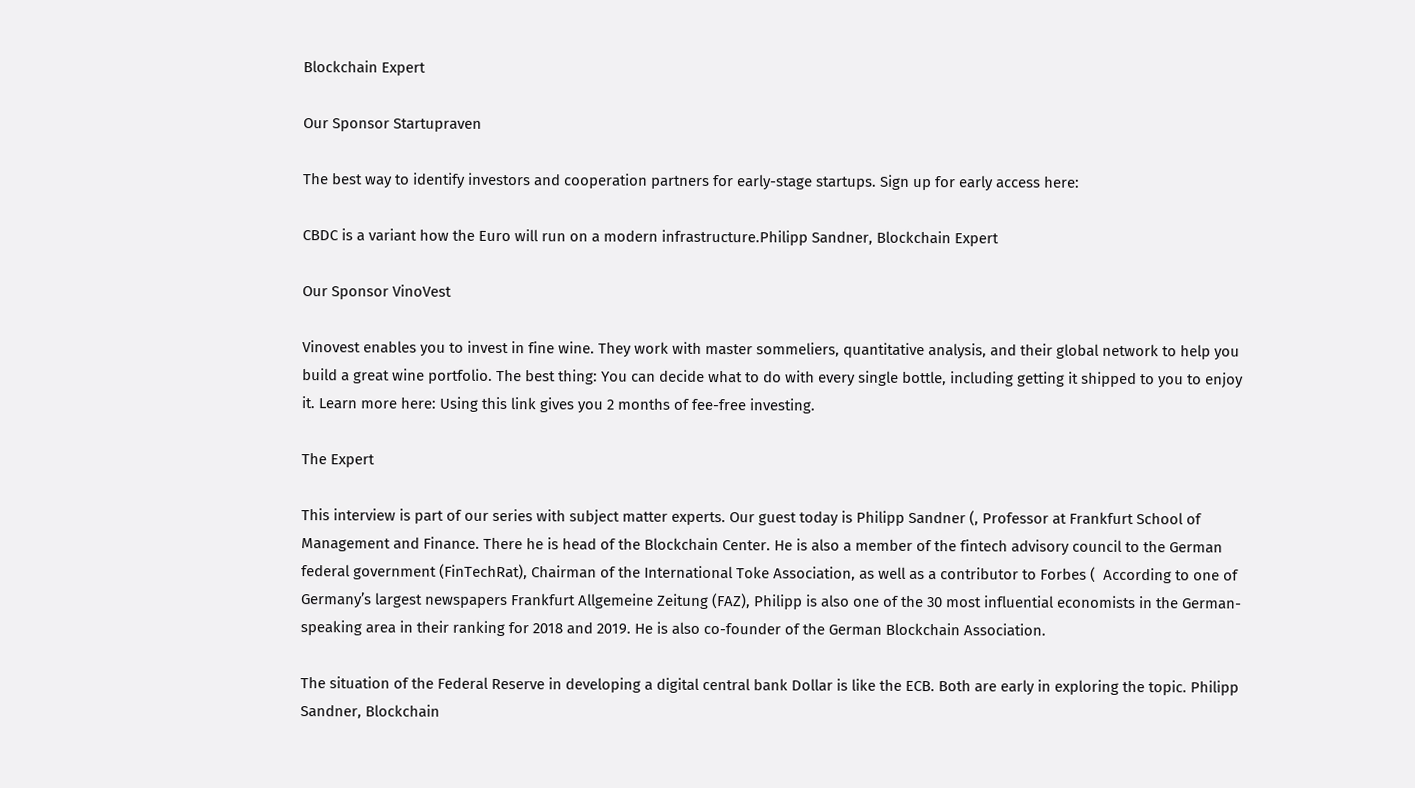Blockchain Expert

Our Sponsor Startupraven

The best way to identify investors and cooperation partners for early-stage startups. Sign up for early access here:

CBDC is a variant how the Euro will run on a modern infrastructure.Philipp Sandner, Blockchain Expert

Our Sponsor VinoVest

Vinovest enables you to invest in fine wine. They work with master sommeliers, quantitative analysis, and their global network to help you build a great wine portfolio. The best thing: You can decide what to do with every single bottle, including getting it shipped to you to enjoy it. Learn more here: Using this link gives you 2 months of fee-free investing.

The Expert

This interview is part of our series with subject matter experts. Our guest today is Philipp Sandner (, Professor at Frankfurt School of Management and Finance. There he is head of the Blockchain Center. He is also a member of the fintech advisory council to the German federal government (FinTechRat), Chairman of the International Toke Association, as well as a contributor to Forbes (  According to one of Germany’s largest newspapers Frankfurt Allgemeine Zeitung (FAZ), Philipp is also one of the 30 most influential economists in the German-speaking area in their ranking for 2018 and 2019. He is also co-founder of the German Blockchain Association.

The situation of the Federal Reserve in developing a digital central bank Dollar is like the ECB. Both are early in exploring the topic. Philipp Sandner, Blockchain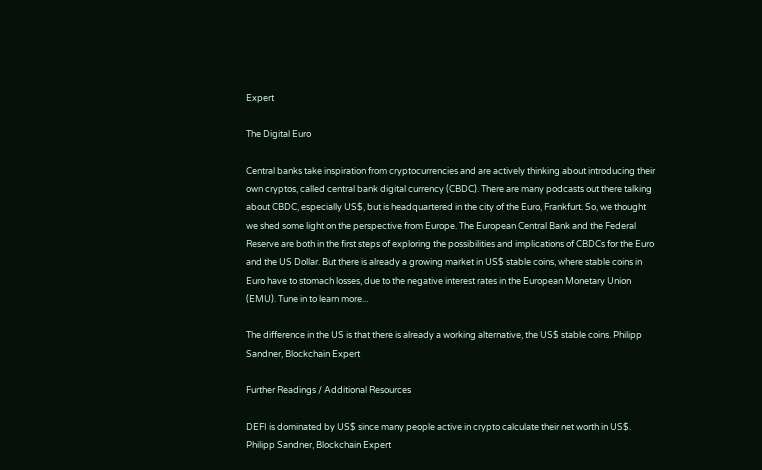Expert

The Digital Euro

Central banks take inspiration from cryptocurrencies and are actively thinking about introducing their own cryptos, called central bank digital currency (CBDC). There are many podcasts out there talking about CBDC, especially US$, but is headquartered in the city of the Euro, Frankfurt. So, we thought we shed some light on the perspective from Europe. The European Central Bank and the Federal Reserve are both in the first steps of exploring the possibilities and implications of CBDCs for the Euro and the US Dollar. But there is already a growing market in US$ stable coins, where stable coins in Euro have to stomach losses, due to the negative interest rates in the European Monetary Union (EMU). Tune in to learn more...

The difference in the US is that there is already a working alternative, the US$ stable coins. Philipp Sandner, Blockchain Expert

Further Readings / Additional Resources

DEFI is dominated by US$ since many people active in crypto calculate their net worth in US$. Philipp Sandner, Blockchain Expert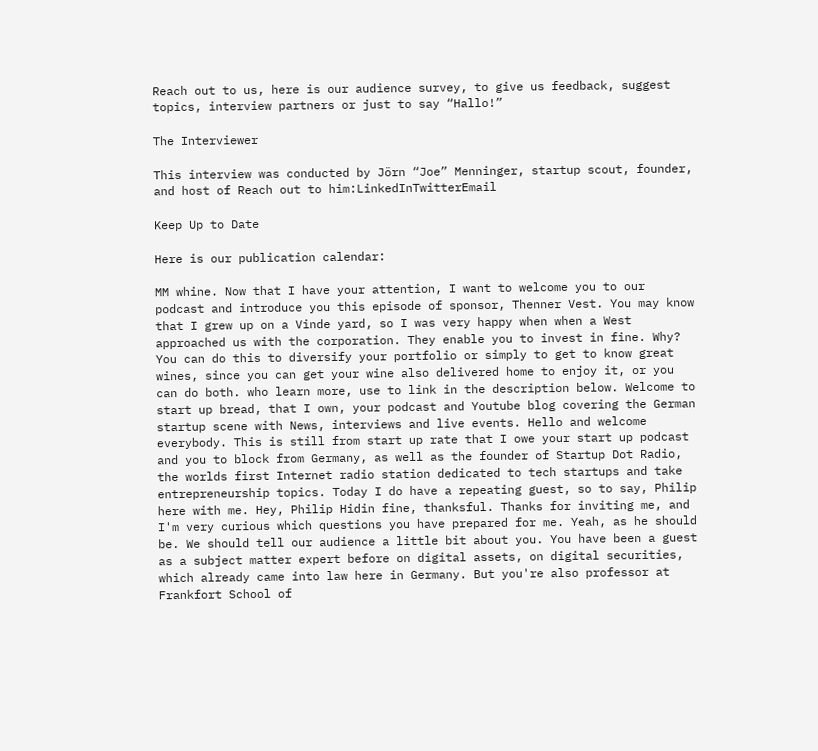Reach out to us, here is our audience survey, to give us feedback, suggest topics, interview partners or just to say “Hallo!”

The Interviewer

This interview was conducted by Jörn “Joe” Menninger, startup scout, founder, and host of Reach out to him:LinkedInTwitterEmail

Keep Up to Date

Here is our publication calendar:

MM whine. Now that I have your attention, I want to welcome you to our podcast and introduce you this episode of sponsor, Thenner Vest. You may know that I grew up on a Vinde yard, so I was very happy when when a West approached us with the corporation. They enable you to invest in fine. Why? You can do this to diversify your portfolio or simply to get to know great wines, since you can get your wine also delivered home to enjoy it, or you can do both. who learn more, use to link in the description below. Welcome to start up bread, that I own, your podcast and Youtube blog covering the German startup scene with News, interviews and live events. Hello and welcome everybody. This is still from start up rate that I owe your start up podcast and you to block from Germany, as well as the founder of Startup Dot Radio, the worlds first Internet radio station dedicated to tech startups and take entrepreneurship topics. Today I do have a repeating guest, so to say, Philip here with me. Hey, Philip Hidin fine, thanksful. Thanks for inviting me, and I'm very curious which questions you have prepared for me. Yeah, as he should be. We should tell our audience a little bit about you. You have been a guest as a subject matter expert before on digital assets, on digital securities, which already came into law here in Germany. But you're also professor at Frankfort School of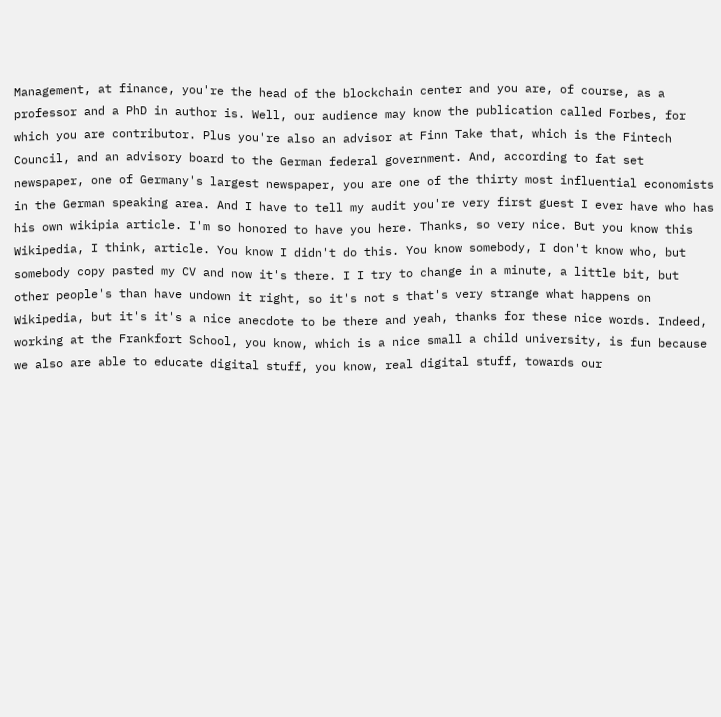Management, at finance, you're the head of the blockchain center and you are, of course, as a professor and a PhD in author is. Well, our audience may know the publication called Forbes, for which you are contributor. Plus you're also an advisor at Finn Take that, which is the Fintech Council, and an advisory board to the German federal government. And, according to fat set newspaper, one of Germany's largest newspaper, you are one of the thirty most influential economists in the German speaking area. And I have to tell my audit you're very first guest I ever have who has his own wikipia article. I'm so honored to have you here. Thanks, so very nice. But you know this Wikipedia, I think, article. You know I didn't do this. You know somebody, I don't know who, but somebody copy pasted my CV and now it's there. I I try to change in a minute, a little bit, but other people's than have undown it right, so it's not s that's very strange what happens on Wikipedia, but it's it's a nice anecdote to be there and yeah, thanks for these nice words. Indeed, working at the Frankfort School, you know, which is a nice small a child university, is fun because we also are able to educate digital stuff, you know, real digital stuff, towards our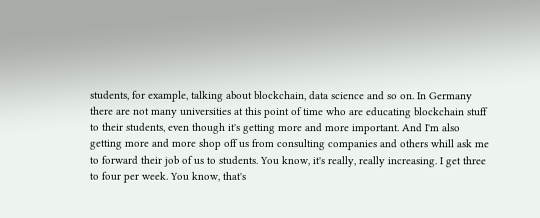students, for example, talking about blockchain, data science and so on. In Germany there are not many universities at this point of time who are educating blockchain stuff to their students, even though it's getting more and more important. And I'm also getting more and more shop off us from consulting companies and others whill ask me to forward their job of us to students. You know, it's really, really increasing. I get three to four per week. You know, that's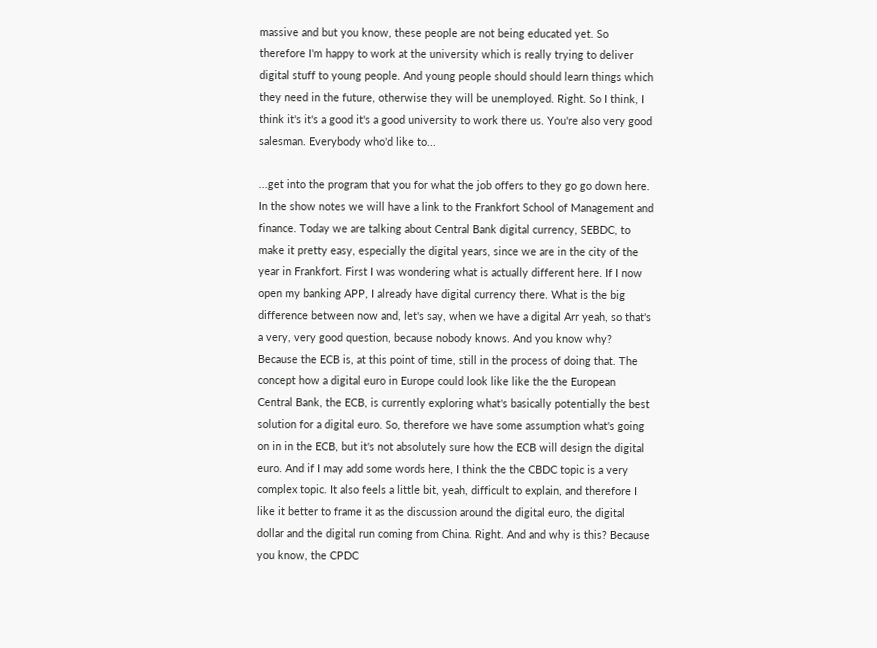massive and but you know, these people are not being educated yet. So therefore I'm happy to work at the university which is really trying to deliver digital stuff to young people. And young people should should learn things which they need in the future, otherwise they will be unemployed. Right. So I think, I think it's it's a good it's a good university to work there us. You're also very good salesman. Everybody who'd like to...

...get into the program that you for what the job offers to they go go down here. In the show notes we will have a link to the Frankfort School of Management and finance. Today we are talking about Central Bank digital currency, SEBDC, to make it pretty easy, especially the digital years, since we are in the city of the year in Frankfort. First I was wondering what is actually different here. If I now open my banking APP, I already have digital currency there. What is the big difference between now and, let's say, when we have a digital Arr yeah, so that's a very, very good question, because nobody knows. And you know why? Because the ECB is, at this point of time, still in the process of doing that. The concept how a digital euro in Europe could look like like the the European Central Bank, the ECB, is currently exploring what's basically potentially the best solution for a digital euro. So, therefore we have some assumption what's going on in in the ECB, but it's not absolutely sure how the ECB will design the digital euro. And if I may add some words here, I think the the CBDC topic is a very complex topic. It also feels a little bit, yeah, difficult to explain, and therefore I like it better to frame it as the discussion around the digital euro, the digital dollar and the digital run coming from China. Right. And and why is this? Because you know, the CPDC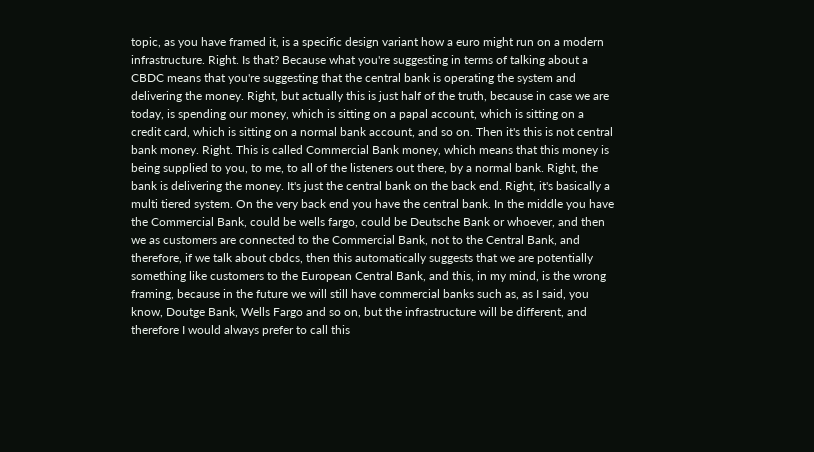topic, as you have framed it, is a specific design variant how a euro might run on a modern infrastructure. Right. Is that? Because what you're suggesting in terms of talking about a CBDC means that you're suggesting that the central bank is operating the system and delivering the money. Right, but actually this is just half of the truth, because in case we are today, is spending our money, which is sitting on a papal account, which is sitting on a credit card, which is sitting on a normal bank account, and so on. Then it's this is not central bank money. Right. This is called Commercial Bank money, which means that this money is being supplied to you, to me, to all of the listeners out there, by a normal bank. Right, the bank is delivering the money. It's just the central bank on the back end. Right, it's basically a multi tiered system. On the very back end you have the central bank. In the middle you have the Commercial Bank, could be wells fargo, could be Deutsche Bank or whoever, and then we as customers are connected to the Commercial Bank, not to the Central Bank, and therefore, if we talk about cbdcs, then this automatically suggests that we are potentially something like customers to the European Central Bank, and this, in my mind, is the wrong framing, because in the future we will still have commercial banks such as, as I said, you know, Doutge Bank, Wells Fargo and so on, but the infrastructure will be different, and therefore I would always prefer to call this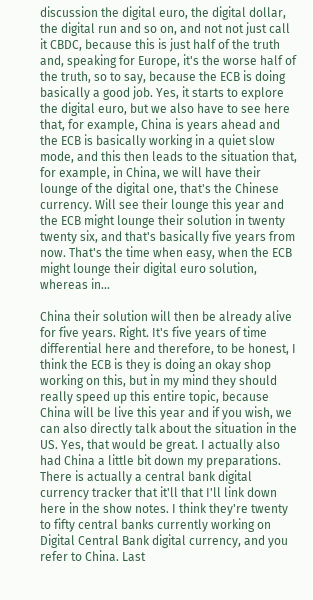discussion the digital euro, the digital dollar, the digital run and so on, and not not just call it CBDC, because this is just half of the truth and, speaking for Europe, it's the worse half of the truth, so to say, because the ECB is doing basically a good job. Yes, it starts to explore the digital euro, but we also have to see here that, for example, China is years ahead and the ECB is basically working in a quiet slow mode, and this then leads to the situation that, for example, in China, we will have their lounge of the digital one, that's the Chinese currency. Will see their lounge this year and the ECB might lounge their solution in twenty twenty six, and that's basically five years from now. That's the time when easy, when the ECB might lounge their digital euro solution, whereas in...

China their solution will then be already alive for five years. Right. It's five years of time differential here and therefore, to be honest, I think the ECB is they is doing an okay shop working on this, but in my mind they should really speed up this entire topic, because China will be live this year and if you wish, we can also directly talk about the situation in the US. Yes, that would be great. I actually also had China a little bit down my preparations. There is actually a central bank digital currency tracker that it'll that I'll link down here in the show notes. I think they're twenty to fifty central banks currently working on Digital Central Bank digital currency, and you refer to China. Last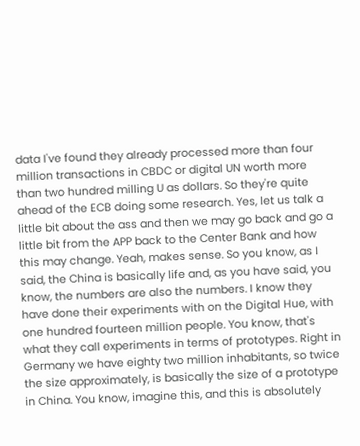data I've found they already processed more than four million transactions in CBDC or digital UN worth more than two hundred milling U as dollars. So they're quite ahead of the ECB doing some research. Yes, let us talk a little bit about the ass and then we may go back and go a little bit from the APP back to the Center Bank and how this may change. Yeah, makes sense. So you know, as I said, the China is basically life and, as you have said, you know, the numbers are also the numbers. I know they have done their experiments with on the Digital Hue, with one hundred fourteen million people. You know, that's what they call experiments in terms of prototypes. Right in Germany we have eighty two million inhabitants, so twice the size approximately, is basically the size of a prototype in China. You know, imagine this, and this is absolutely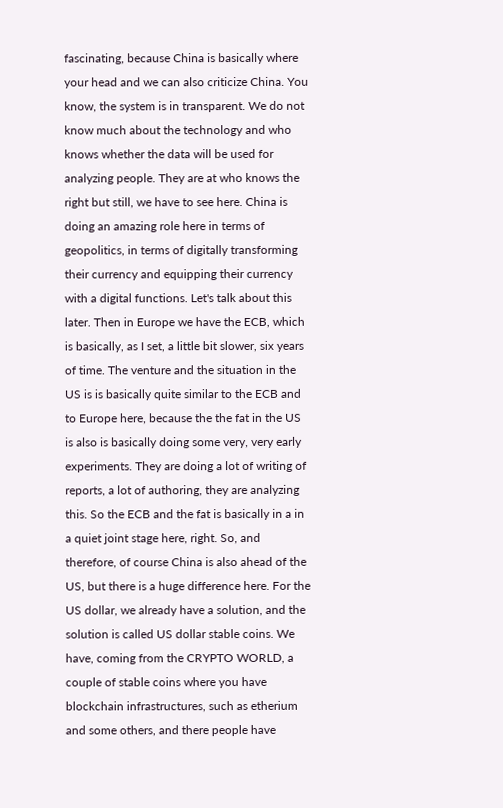fascinating, because China is basically where your head and we can also criticize China. You know, the system is in transparent. We do not know much about the technology and who knows whether the data will be used for analyzing people. They are at who knows the right but still, we have to see here. China is doing an amazing role here in terms of geopolitics, in terms of digitally transforming their currency and equipping their currency with a digital functions. Let's talk about this later. Then in Europe we have the ECB, which is basically, as I set, a little bit slower, six years of time. The venture and the situation in the US is is basically quite similar to the ECB and to Europe here, because the the fat in the US is also is basically doing some very, very early experiments. They are doing a lot of writing of reports, a lot of authoring, they are analyzing this. So the ECB and the fat is basically in a in a quiet joint stage here, right. So, and therefore, of course China is also ahead of the US, but there is a huge difference here. For the US dollar, we already have a solution, and the solution is called US dollar stable coins. We have, coming from the CRYPTO WORLD, a couple of stable coins where you have blockchain infrastructures, such as etherium and some others, and there people have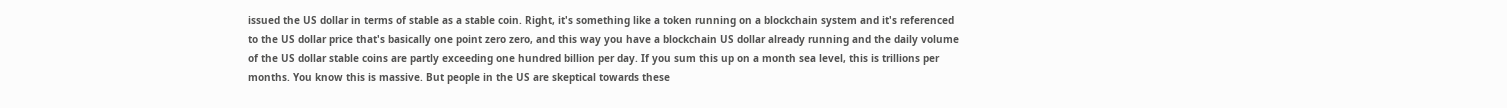issued the US dollar in terms of stable as a stable coin. Right, it's something like a token running on a blockchain system and it's referenced to the US dollar price that's basically one point zero zero, and this way you have a blockchain US dollar already running and the daily volume of the US dollar stable coins are partly exceeding one hundred billion per day. If you sum this up on a month sea level, this is trillions per months. You know this is massive. But people in the US are skeptical towards these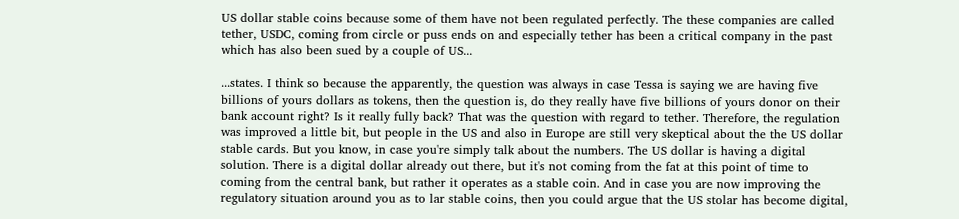US dollar stable coins because some of them have not been regulated perfectly. The these companies are called tether, USDC, coming from circle or puss ends on and especially tether has been a critical company in the past which has also been sued by a couple of US...

...states. I think so because the apparently, the question was always in case Tessa is saying we are having five billions of yours dollars as tokens, then the question is, do they really have five billions of yours donor on their bank account right? Is it really fully back? That was the question with regard to tether. Therefore, the regulation was improved a little bit, but people in the US and also in Europe are still very skeptical about the the US dollar stable cards. But you know, in case you're simply talk about the numbers. The US dollar is having a digital solution. There is a digital dollar already out there, but it's not coming from the fat at this point of time to coming from the central bank, but rather it operates as a stable coin. And in case you are now improving the regulatory situation around you as to lar stable coins, then you could argue that the US stolar has become digital,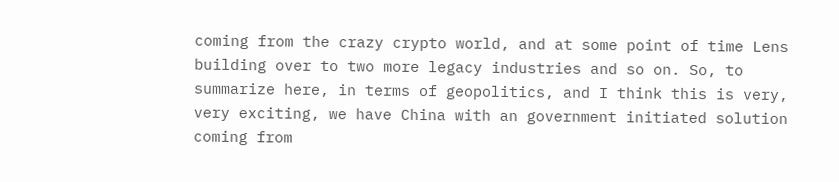coming from the crazy crypto world, and at some point of time Lens building over to two more legacy industries and so on. So, to summarize here, in terms of geopolitics, and I think this is very, very exciting, we have China with an government initiated solution coming from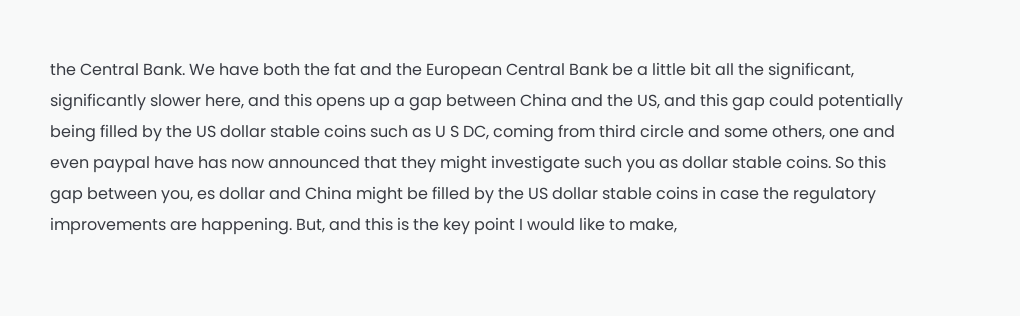the Central Bank. We have both the fat and the European Central Bank be a little bit all the significant, significantly slower here, and this opens up a gap between China and the US, and this gap could potentially being filled by the US dollar stable coins such as U S DC, coming from third circle and some others, one and even paypal have has now announced that they might investigate such you as dollar stable coins. So this gap between you, es dollar and China might be filled by the US dollar stable coins in case the regulatory improvements are happening. But, and this is the key point I would like to make,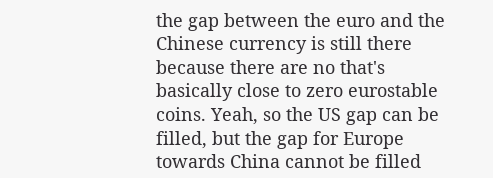the gap between the euro and the Chinese currency is still there because there are no that's basically close to zero eurostable coins. Yeah, so the US gap can be filled, but the gap for Europe towards China cannot be filled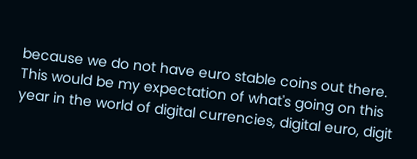because we do not have euro stable coins out there. This would be my expectation of what's going on this year in the world of digital currencies, digital euro, digit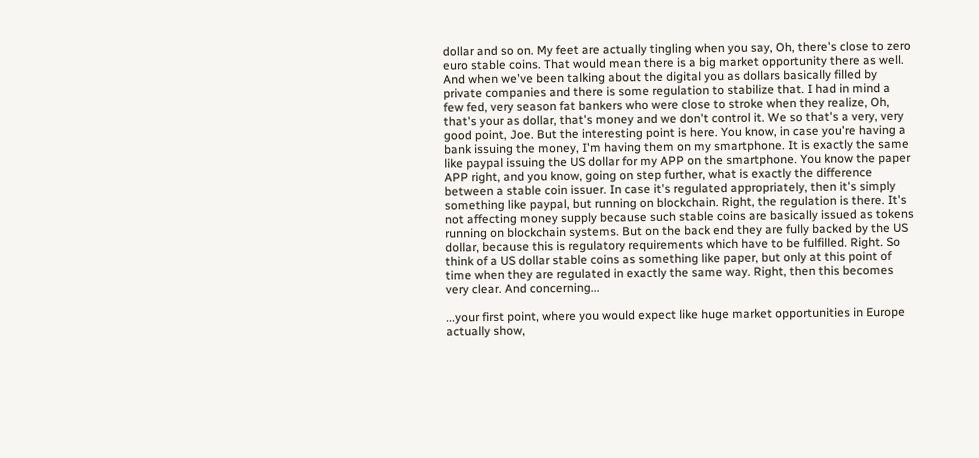dollar and so on. My feet are actually tingling when you say, Oh, there's close to zero euro stable coins. That would mean there is a big market opportunity there as well. And when we've been talking about the digital you as dollars basically filled by private companies and there is some regulation to stabilize that. I had in mind a few fed, very season fat bankers who were close to stroke when they realize, Oh, that's your as dollar, that's money and we don't control it. We so that's a very, very good point, Joe. But the interesting point is here. You know, in case you're having a bank issuing the money, I'm having them on my smartphone. It is exactly the same like paypal issuing the US dollar for my APP on the smartphone. You know the paper APP right, and you know, going on step further, what is exactly the difference between a stable coin issuer. In case it's regulated appropriately, then it's simply something like paypal, but running on blockchain. Right, the regulation is there. It's not affecting money supply because such stable coins are basically issued as tokens running on blockchain systems. But on the back end they are fully backed by the US dollar, because this is regulatory requirements which have to be fulfilled. Right. So think of a US dollar stable coins as something like paper, but only at this point of time when they are regulated in exactly the same way. Right, then this becomes very clear. And concerning...

...your first point, where you would expect like huge market opportunities in Europe actually show,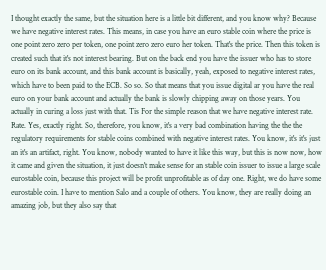I thought exactly the same, but the situation here is a little bit different, and you know why? Because we have negative interest rates. This means, in case you have an euro stable coin where the price is one point zero zero per token, one point zero zero euro her token. That's the price. Then this token is created such that it's not interest bearing. But on the back end you have the issuer who has to store euro on its bank account, and this bank account is basically, yeah, exposed to negative interest rates, which have to been paid to the ECB. So so. So that means that you issue digital ar you have the real euro on your bank account and actually the bank is slowly chipping away on those years. You actually in curing a loss just with that. Tis For the simple reason that we have negative interest rate. Rate. Yes, exactly right. So, therefore, you know, it's a very bad combination having the the the regulatory requirements for stable coins combined with negative interest rates. You know, it's it's just an it's an artifact, right. You know, nobody wanted to have it like this way, but this is now now, how it came and given the situation, it just doesn't make sense for an stable coin issuer to issue a large scale eurostable coin, because this project will be profit unprofitable as of day one. Right, we do have some eurostable coin. I have to mention Salo and a couple of others. You know, they are really doing an amazing job, but they also say that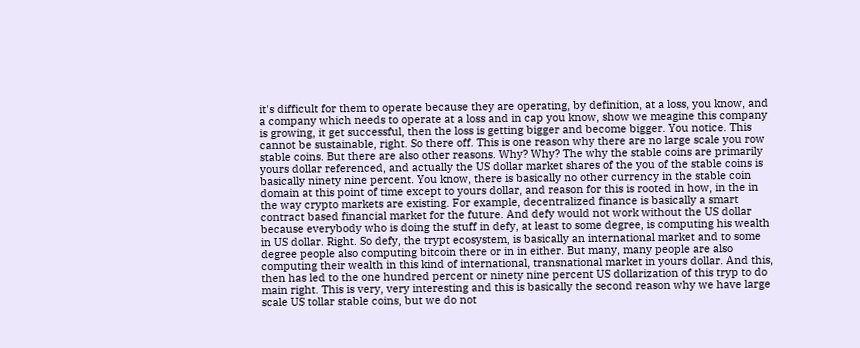it's difficult for them to operate because they are operating, by definition, at a loss, you know, and a company which needs to operate at a loss and in cap you know, show we meagine this company is growing, it get successful, then the loss is getting bigger and become bigger. You notice. This cannot be sustainable, right. So there off. This is one reason why there are no large scale you row stable coins. But there are also other reasons. Why? Why? The why the stable coins are primarily yours dollar referenced, and actually the US dollar market shares of the you of the stable coins is basically ninety nine percent. You know, there is basically no other currency in the stable coin domain at this point of time except to yours dollar, and reason for this is rooted in how, in the in the way crypto markets are existing. For example, decentralized finance is basically a smart contract based financial market for the future. And defy would not work without the US dollar because everybody who is doing the stuff in defy, at least to some degree, is computing his wealth in US dollar. Right. So defy, the trypt ecosystem, is basically an international market and to some degree people also computing bitcoin there or in in either. But many, many people are also computing their wealth in this kind of international, transnational market in yours dollar. And this, then has led to the one hundred percent or ninety nine percent US dollarization of this tryp to do main right. This is very, very interesting and this is basically the second reason why we have large scale US tollar stable coins, but we do not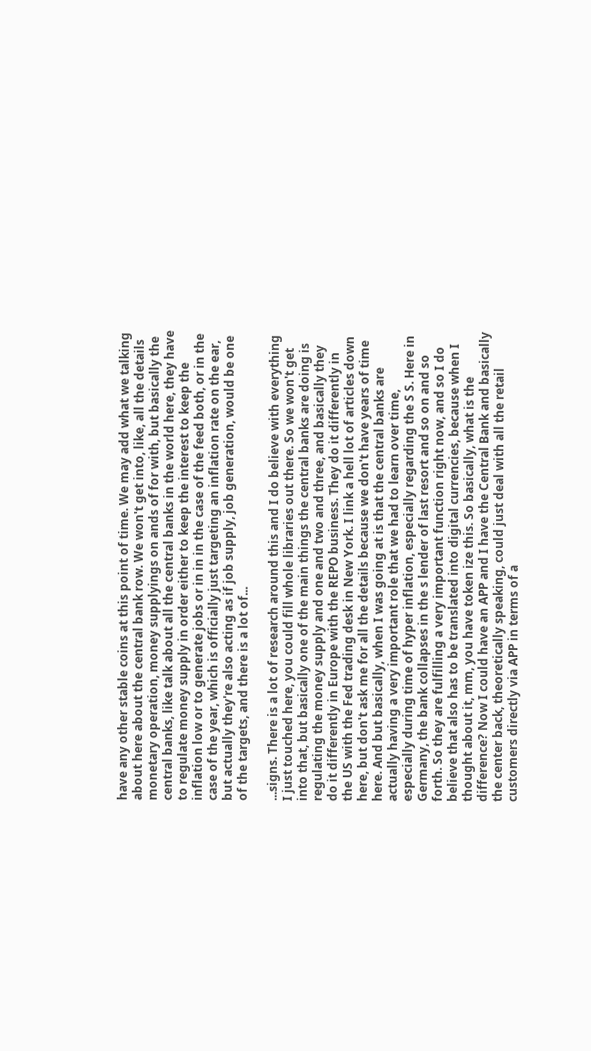have any other stable coins at this point of time. We may add what we talking about here about the central bank row. We won't get into, like, all the details monetary operation, money supplyings on ands of for with, but basically the central banks, like talk about all the central banks in the world here, they have to regulate money supply in order either to keep the interest to keep the inflation low or to generate jobs or in in in the case of the feed both, or in the case of the year, which is officially just targeting an inflation rate on the ear, but actually they're also acting as if job supply, job generation, would be one of the targets, and there is a lot of...

...signs. There is a lot of research around this and I do believe with everything I just touched here, you could fill whole libraries out there. So we won't get into that, but basically one of the main things the central banks are doing is regulating the money supply and one and two and three, and basically they do it differently in Europe with the REPO business. They do it differently in the US with the Fed trading desk in New York. I link a hell lot of articles down here, but don't ask me for all the details because we don't have years of time here. And but basically, when I was going at is that the central banks are actually having a very important role that we had to learn over time, especially during time of hyper inflation, especially regarding the S S. Here in Germany, the bank collapses in the s lender of last resort and so on and so forth. So they are fulfilling a very important function right now, and so I do believe that also has to be translated into digital currencies, because when I thought about it, mm, you have token ize this. So basically, what is the difference? Now I could have an APP and I have the Central Bank and basically the center back, theoretically speaking, could just deal with all the retail customers directly via APP in terms of a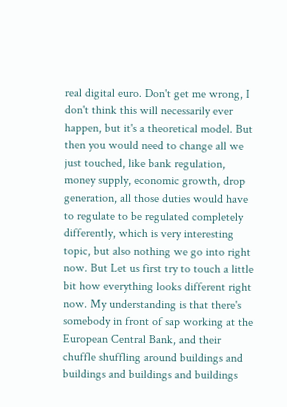real digital euro. Don't get me wrong, I don't think this will necessarily ever happen, but it's a theoretical model. But then you would need to change all we just touched, like bank regulation, money supply, economic growth, drop generation, all those duties would have to regulate to be regulated completely differently, which is very interesting topic, but also nothing we go into right now. But Let us first try to touch a little bit how everything looks different right now. My understanding is that there's somebody in front of sap working at the European Central Bank, and their chuffle shuffling around buildings and buildings and buildings and buildings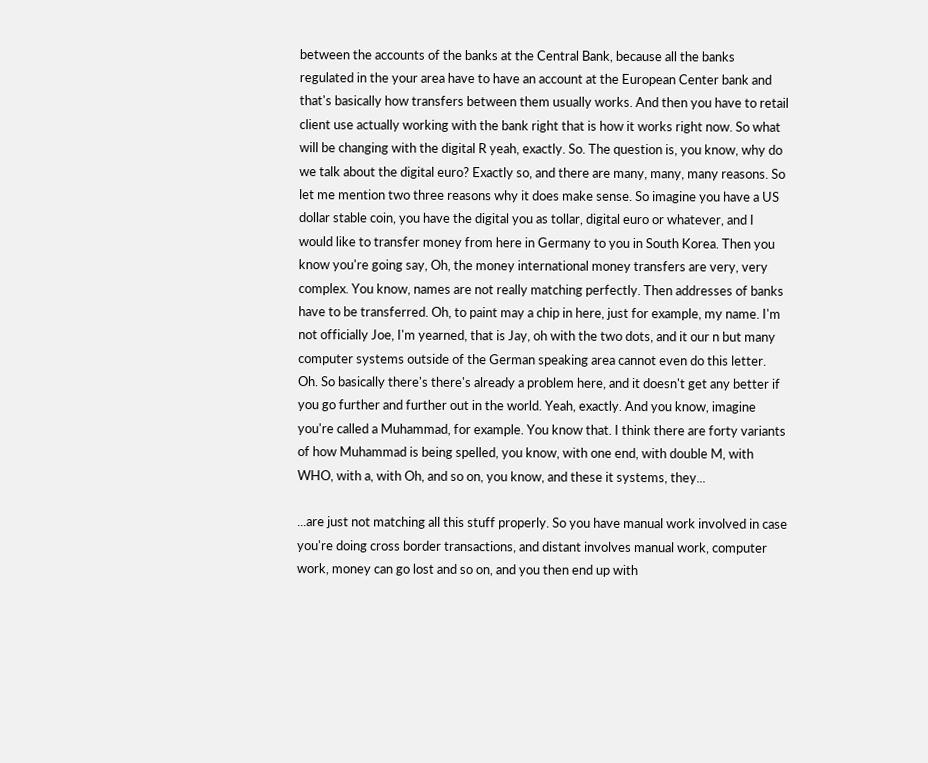between the accounts of the banks at the Central Bank, because all the banks regulated in the your area have to have an account at the European Center bank and that's basically how transfers between them usually works. And then you have to retail client use actually working with the bank right that is how it works right now. So what will be changing with the digital R yeah, exactly. So. The question is, you know, why do we talk about the digital euro? Exactly so, and there are many, many, many reasons. So let me mention two three reasons why it does make sense. So imagine you have a US dollar stable coin, you have the digital you as tollar, digital euro or whatever, and I would like to transfer money from here in Germany to you in South Korea. Then you know you're going say, Oh, the money international money transfers are very, very complex. You know, names are not really matching perfectly. Then addresses of banks have to be transferred. Oh, to paint may a chip in here, just for example, my name. I'm not officially Joe, I'm yearned, that is Jay, oh with the two dots, and it our n but many computer systems outside of the German speaking area cannot even do this letter. Oh. So basically there's there's already a problem here, and it doesn't get any better if you go further and further out in the world. Yeah, exactly. And you know, imagine you're called a Muhammad, for example. You know that. I think there are forty variants of how Muhammad is being spelled, you know, with one end, with double M, with WHO, with a, with Oh, and so on, you know, and these it systems, they...

...are just not matching all this stuff properly. So you have manual work involved in case you're doing cross border transactions, and distant involves manual work, computer work, money can go lost and so on, and you then end up with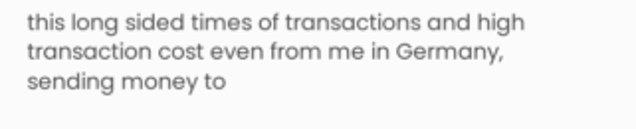this long sided times of transactions and high transaction cost even from me in Germany, sending money to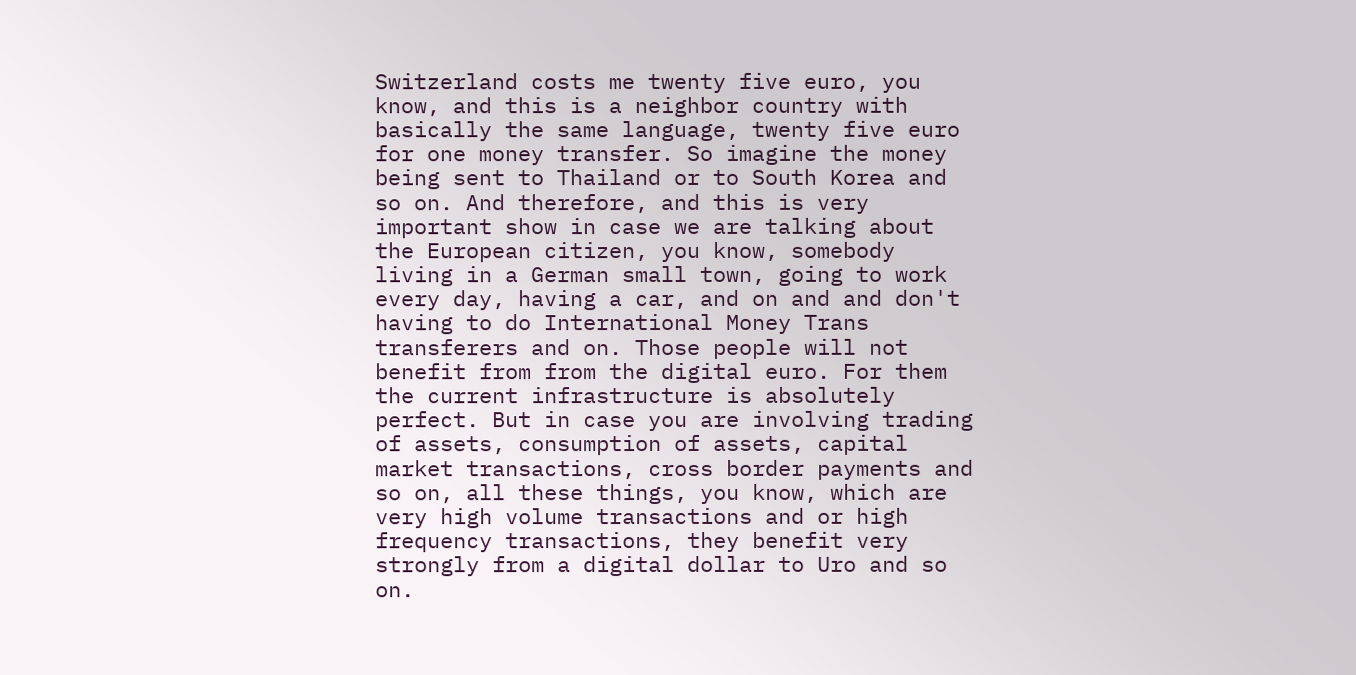Switzerland costs me twenty five euro, you know, and this is a neighbor country with basically the same language, twenty five euro for one money transfer. So imagine the money being sent to Thailand or to South Korea and so on. And therefore, and this is very important show in case we are talking about the European citizen, you know, somebody living in a German small town, going to work every day, having a car, and on and and don't having to do International Money Trans transferers and on. Those people will not benefit from from the digital euro. For them the current infrastructure is absolutely perfect. But in case you are involving trading of assets, consumption of assets, capital market transactions, cross border payments and so on, all these things, you know, which are very high volume transactions and or high frequency transactions, they benefit very strongly from a digital dollar to Uro and so on.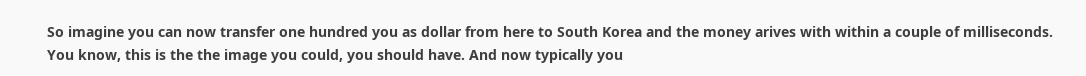So imagine you can now transfer one hundred you as dollar from here to South Korea and the money arives with within a couple of milliseconds. You know, this is the the image you could, you should have. And now typically you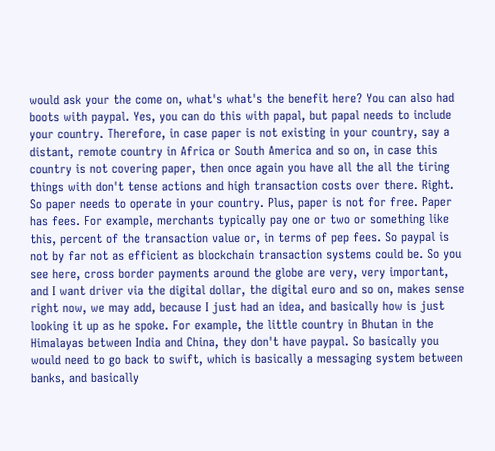would ask your the come on, what's what's the benefit here? You can also had boots with paypal. Yes, you can do this with papal, but papal needs to include your country. Therefore, in case paper is not existing in your country, say a distant, remote country in Africa or South America and so on, in case this country is not covering paper, then once again you have all the all the tiring things with don't tense actions and high transaction costs over there. Right. So paper needs to operate in your country. Plus, paper is not for free. Paper has fees. For example, merchants typically pay one or two or something like this, percent of the transaction value or, in terms of pep fees. So paypal is not by far not as efficient as blockchain transaction systems could be. So you see here, cross border payments around the globe are very, very important, and I want driver via the digital dollar, the digital euro and so on, makes sense right now, we may add, because I just had an idea, and basically how is just looking it up as he spoke. For example, the little country in Bhutan in the Himalayas between India and China, they don't have paypal. So basically you would need to go back to swift, which is basically a messaging system between banks, and basically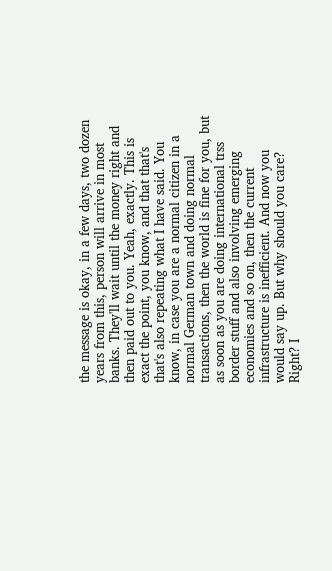the message is okay, in a few days, two dozen years from this, person will arrive in most banks. They'll wait until the money right and then paid out to you. Yeah, exactly. This is exact the point, you know, and that that's that's also repeating what I have said. You know, in case you are a normal citizen in a normal German town and doing normal transactions, then the world is fine for you, but as soon as you are doing international trss border stuff and also involving emerging economies and so on, then the current infrastructure is inefficient. And now you would say up. But why should you care? Right? I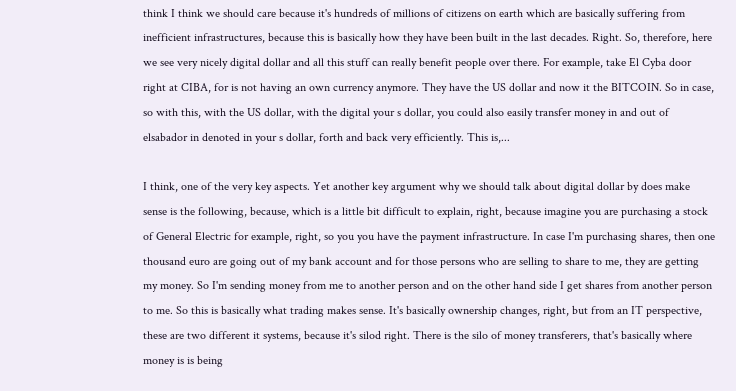think I think we should care because it's hundreds of millions of citizens on earth which are basically suffering from inefficient infrastructures, because this is basically how they have been built in the last decades. Right. So, therefore, here we see very nicely digital dollar and all this stuff can really benefit people over there. For example, take El Cyba door right at CIBA, for is not having an own currency anymore. They have the US dollar and now it the BITCOIN. So in case, so with this, with the US dollar, with the digital your s dollar, you could also easily transfer money in and out of elsabador in denoted in your s dollar, forth and back very efficiently. This is,...

I think, one of the very key aspects. Yet another key argument why we should talk about digital dollar by does make sense is the following, because, which is a little bit difficult to explain, right, because imagine you are purchasing a stock of General Electric for example, right, so you you have the payment infrastructure. In case I'm purchasing shares, then one thousand euro are going out of my bank account and for those persons who are selling to share to me, they are getting my money. So I'm sending money from me to another person and on the other hand side I get shares from another person to me. So this is basically what trading makes sense. It's basically ownership changes, right, but from an IT perspective, these are two different it systems, because it's silod right. There is the silo of money transferers, that's basically where money is is being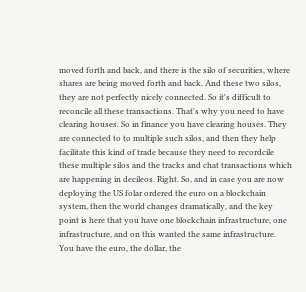moved forth and back, and there is the silo of securities, where shares are being moved forth and back. And these two silos, they are not perfectly nicely connected. So it's difficult to reconcile all these transactions. That's why you need to have clearing houses. So in finance you have clearing houses. They are connected to to multiple such silos, and then they help facilitate this kind of trade because they need to recordcile these multiple silos and the tracks and chat transactions which are happening in decileos. Right. So, and in case you are now deploying the US folar ordered the euro on a blockchain system, then the world changes dramatically, and the key point is here that you have one blockchain infrastructure, one infrastructure, and on this wanted the same infrastructure. You have the euro, the dollar, the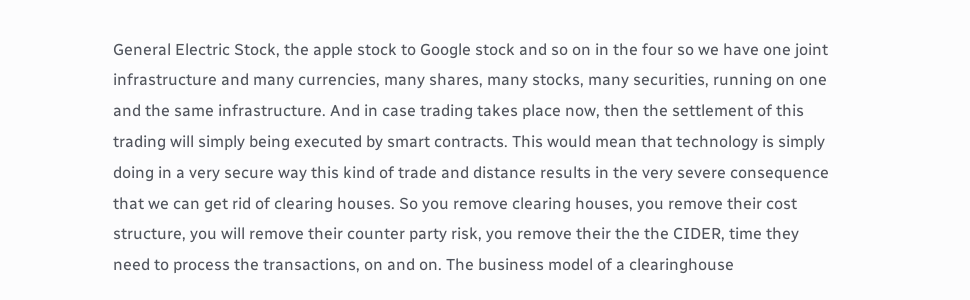General Electric Stock, the apple stock to Google stock and so on in the four so we have one joint infrastructure and many currencies, many shares, many stocks, many securities, running on one and the same infrastructure. And in case trading takes place now, then the settlement of this trading will simply being executed by smart contracts. This would mean that technology is simply doing in a very secure way this kind of trade and distance results in the very severe consequence that we can get rid of clearing houses. So you remove clearing houses, you remove their cost structure, you will remove their counter party risk, you remove their the the CIDER, time they need to process the transactions, on and on. The business model of a clearinghouse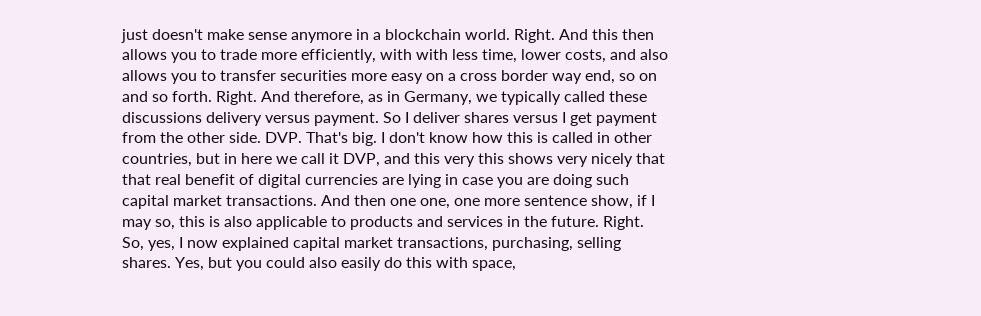just doesn't make sense anymore in a blockchain world. Right. And this then allows you to trade more efficiently, with with less time, lower costs, and also allows you to transfer securities more easy on a cross border way end, so on and so forth. Right. And therefore, as in Germany, we typically called these discussions delivery versus payment. So I deliver shares versus I get payment from the other side. DVP. That's big. I don't know how this is called in other countries, but in here we call it DVP, and this very this shows very nicely that that real benefit of digital currencies are lying in case you are doing such capital market transactions. And then one one, one more sentence show, if I may so, this is also applicable to products and services in the future. Right. So, yes, I now explained capital market transactions, purchasing, selling shares. Yes, but you could also easily do this with space,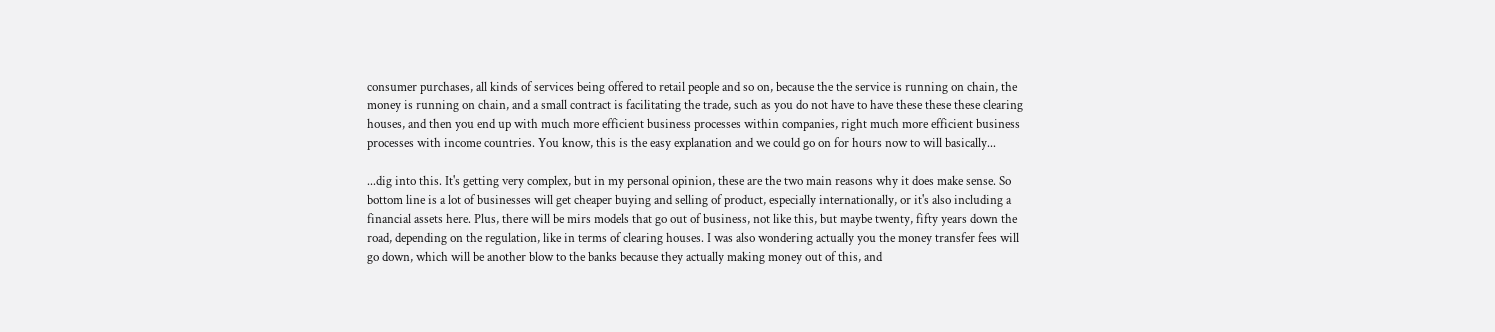consumer purchases, all kinds of services being offered to retail people and so on, because the the service is running on chain, the money is running on chain, and a small contract is facilitating the trade, such as you do not have to have these these these clearing houses, and then you end up with much more efficient business processes within companies, right much more efficient business processes with income countries. You know, this is the easy explanation and we could go on for hours now to will basically...

...dig into this. It's getting very complex, but in my personal opinion, these are the two main reasons why it does make sense. So bottom line is a lot of businesses will get cheaper buying and selling of product, especially internationally, or it's also including a financial assets here. Plus, there will be mirs models that go out of business, not like this, but maybe twenty, fifty years down the road, depending on the regulation, like in terms of clearing houses. I was also wondering actually you the money transfer fees will go down, which will be another blow to the banks because they actually making money out of this, and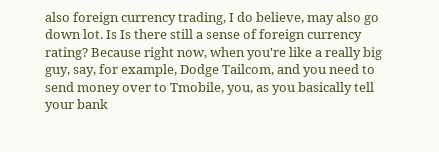also foreign currency trading, I do believe, may also go down lot. Is Is there still a sense of foreign currency rating? Because right now, when you're like a really big guy, say, for example, Dodge Tailcom, and you need to send money over to Tmobile, you, as you basically tell your bank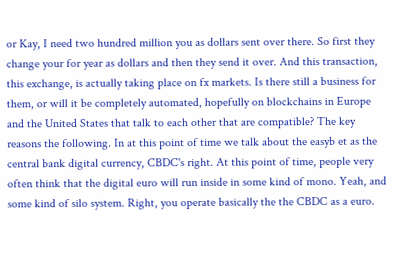or Kay, I need two hundred million you as dollars sent over there. So first they change your for year as dollars and then they send it over. And this transaction, this exchange, is actually taking place on fx markets. Is there still a business for them, or will it be completely automated, hopefully on blockchains in Europe and the United States that talk to each other that are compatible? The key reasons the following. In at this point of time we talk about the easyb et as the central bank digital currency, CBDC's right. At this point of time, people very often think that the digital euro will run inside in some kind of mono. Yeah, and some kind of silo system. Right, you operate basically the the CBDC as a euro.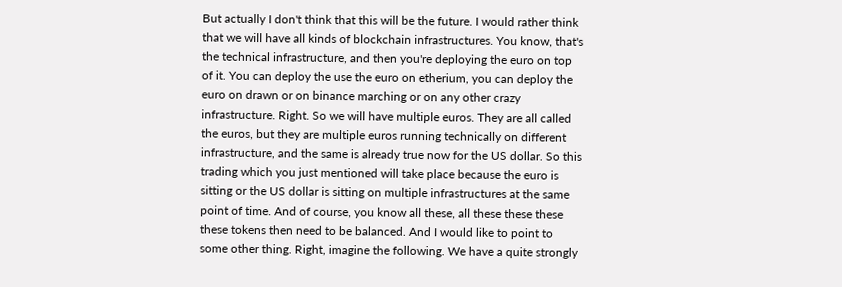But actually I don't think that this will be the future. I would rather think that we will have all kinds of blockchain infrastructures. You know, that's the technical infrastructure, and then you're deploying the euro on top of it. You can deploy the use the euro on etherium, you can deploy the euro on drawn or on binance marching or on any other crazy infrastructure. Right. So we will have multiple euros. They are all called the euros, but they are multiple euros running technically on different infrastructure, and the same is already true now for the US dollar. So this trading which you just mentioned will take place because the euro is sitting or the US dollar is sitting on multiple infrastructures at the same point of time. And of course, you know all these, all these these these these tokens then need to be balanced. And I would like to point to some other thing. Right, imagine the following. We have a quite strongly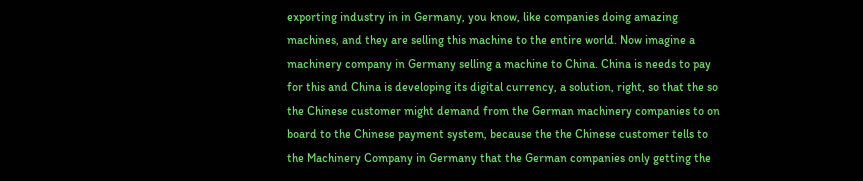exporting industry in in Germany, you know, like companies doing amazing machines, and they are selling this machine to the entire world. Now imagine a machinery company in Germany selling a machine to China. China is needs to pay for this and China is developing its digital currency, a solution, right, so that the so the Chinese customer might demand from the German machinery companies to on board to the Chinese payment system, because the the Chinese customer tells to the Machinery Company in Germany that the German companies only getting the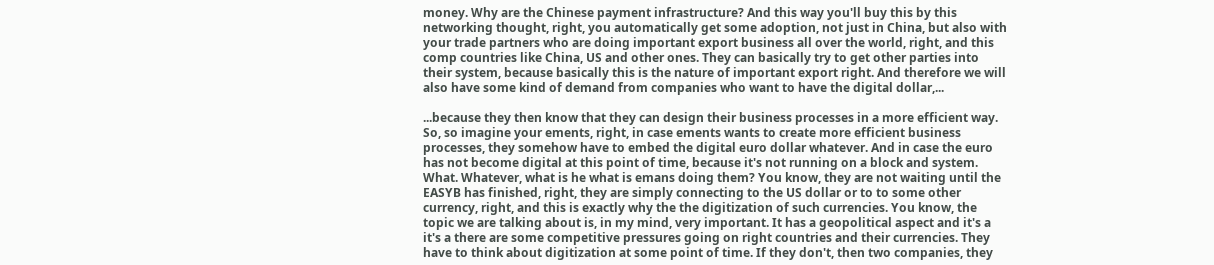money. Why are the Chinese payment infrastructure? And this way you'll buy this by this networking thought, right, you automatically get some adoption, not just in China, but also with your trade partners who are doing important export business all over the world, right, and this comp countries like China, US and other ones. They can basically try to get other parties into their system, because basically this is the nature of important export right. And therefore we will also have some kind of demand from companies who want to have the digital dollar,...

...because they then know that they can design their business processes in a more efficient way. So, so imagine your ements, right, in case ements wants to create more efficient business processes, they somehow have to embed the digital euro dollar whatever. And in case the euro has not become digital at this point of time, because it's not running on a block and system. What. Whatever, what is he what is emans doing them? You know, they are not waiting until the EASYB has finished, right, they are simply connecting to the US dollar or to to some other currency, right, and this is exactly why the the digitization of such currencies. You know, the topic we are talking about is, in my mind, very important. It has a geopolitical aspect and it's a it's a there are some competitive pressures going on right countries and their currencies. They have to think about digitization at some point of time. If they don't, then two companies, they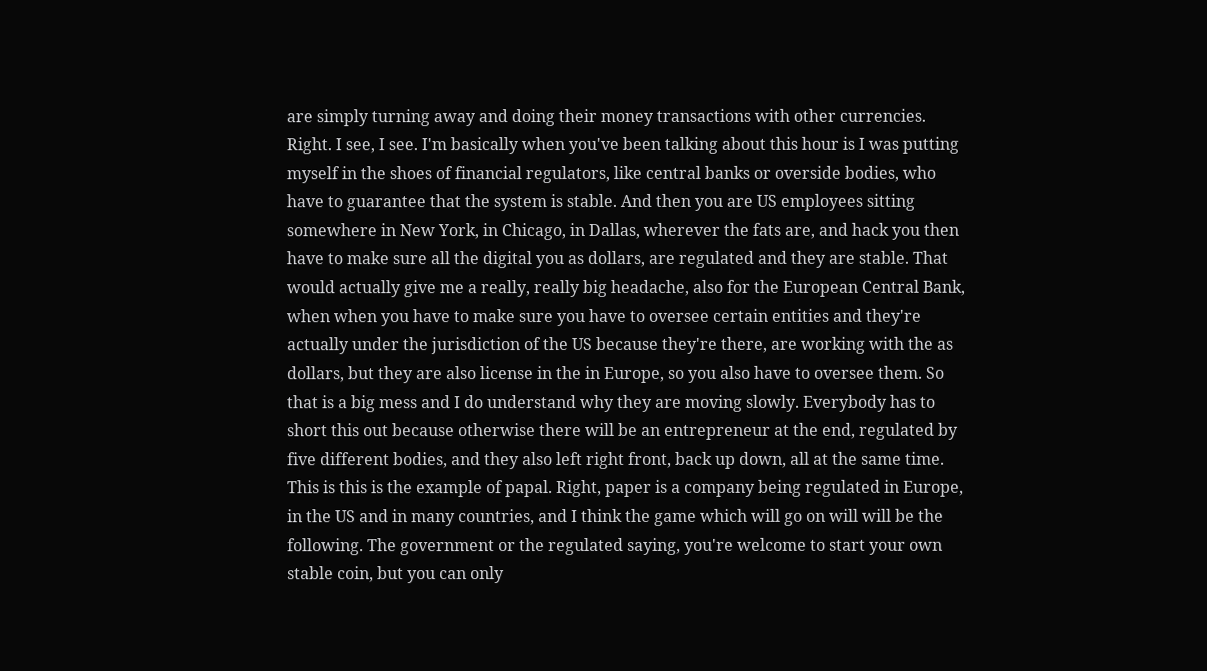are simply turning away and doing their money transactions with other currencies. Right. I see, I see. I'm basically when you've been talking about this hour is I was putting myself in the shoes of financial regulators, like central banks or overside bodies, who have to guarantee that the system is stable. And then you are US employees sitting somewhere in New York, in Chicago, in Dallas, wherever the fats are, and hack you then have to make sure all the digital you as dollars, are regulated and they are stable. That would actually give me a really, really big headache, also for the European Central Bank, when when you have to make sure you have to oversee certain entities and they're actually under the jurisdiction of the US because they're there, are working with the as dollars, but they are also license in the in Europe, so you also have to oversee them. So that is a big mess and I do understand why they are moving slowly. Everybody has to short this out because otherwise there will be an entrepreneur at the end, regulated by five different bodies, and they also left right front, back up down, all at the same time. This is this is the example of papal. Right, paper is a company being regulated in Europe, in the US and in many countries, and I think the game which will go on will will be the following. The government or the regulated saying, you're welcome to start your own stable coin, but you can only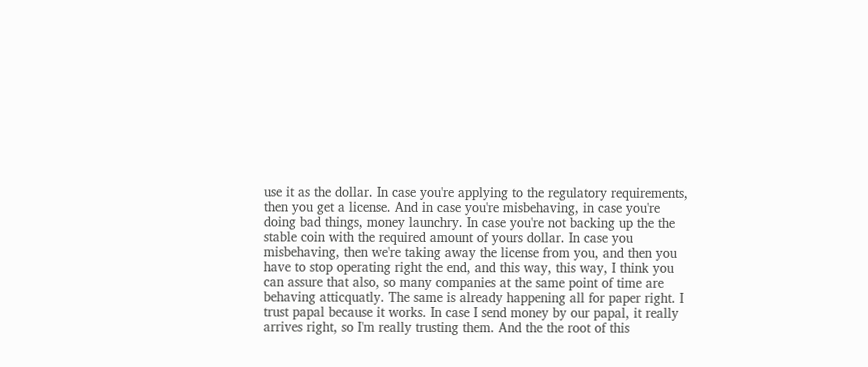use it as the dollar. In case you're applying to the regulatory requirements, then you get a license. And in case you're misbehaving, in case you're doing bad things, money launchry. In case you're not backing up the the stable coin with the required amount of yours dollar. In case you misbehaving, then we're taking away the license from you, and then you have to stop operating right the end, and this way, this way, I think you can assure that also, so many companies at the same point of time are behaving atticquatly. The same is already happening all for paper right. I trust papal because it works. In case I send money by our papal, it really arrives right, so I'm really trusting them. And the the root of this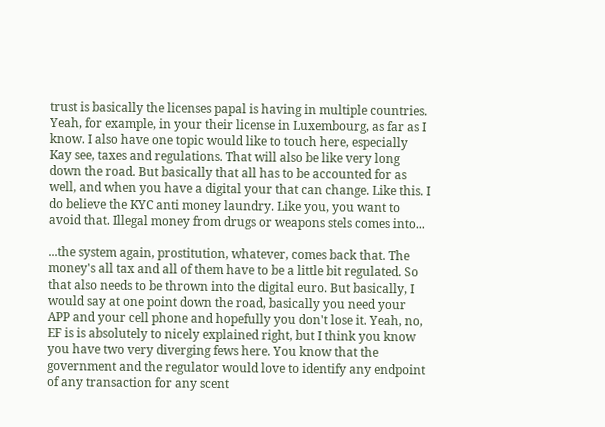trust is basically the licenses papal is having in multiple countries. Yeah, for example, in your their license in Luxembourg, as far as I know. I also have one topic would like to touch here, especially Kay see, taxes and regulations. That will also be like very long down the road. But basically that all has to be accounted for as well, and when you have a digital your that can change. Like this. I do believe the KYC anti money laundry. Like you, you want to avoid that. Illegal money from drugs or weapons stels comes into...

...the system again, prostitution, whatever, comes back that. The money's all tax and all of them have to be a little bit regulated. So that also needs to be thrown into the digital euro. But basically, I would say at one point down the road, basically you need your APP and your cell phone and hopefully you don't lose it. Yeah, no, EF is is absolutely to nicely explained right, but I think you know you have two very diverging fews here. You know that the government and the regulator would love to identify any endpoint of any transaction for any scent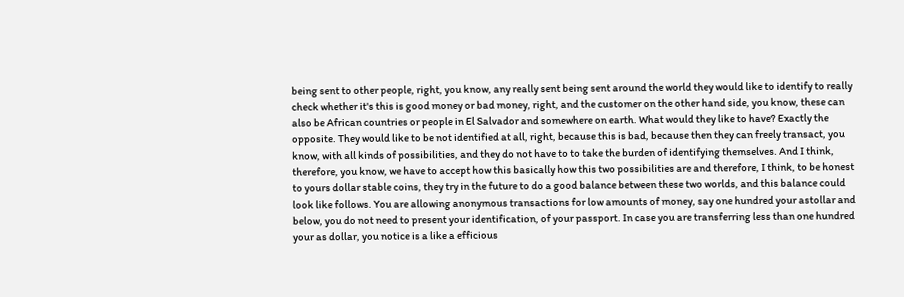being sent to other people, right, you know, any really sent being sent around the world they would like to identify to really check whether it's this is good money or bad money, right, and the customer on the other hand side, you know, these can also be African countries or people in El Salvador and somewhere on earth. What would they like to have? Exactly the opposite. They would like to be not identified at all, right, because this is bad, because then they can freely transact, you know, with all kinds of possibilities, and they do not have to to take the burden of identifying themselves. And I think, therefore, you know, we have to accept how this basically how this two possibilities are and therefore, I think, to be honest to yours dollar stable coins, they try in the future to do a good balance between these two worlds, and this balance could look like follows. You are allowing anonymous transactions for low amounts of money, say one hundred your astollar and below, you do not need to present your identification, of your passport. In case you are transferring less than one hundred your as dollar, you notice is a like a efficious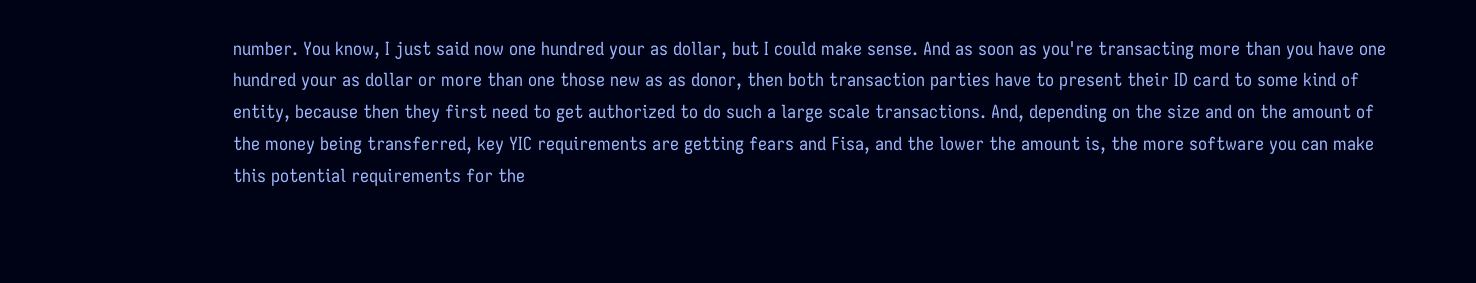number. You know, I just said now one hundred your as dollar, but I could make sense. And as soon as you're transacting more than you have one hundred your as dollar or more than one those new as as donor, then both transaction parties have to present their ID card to some kind of entity, because then they first need to get authorized to do such a large scale transactions. And, depending on the size and on the amount of the money being transferred, key YIC requirements are getting fears and Fisa, and the lower the amount is, the more software you can make this potential requirements for the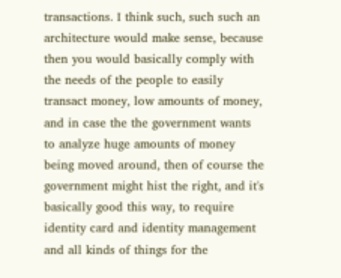transactions. I think such, such such an architecture would make sense, because then you would basically comply with the needs of the people to easily transact money, low amounts of money, and in case the the government wants to analyze huge amounts of money being moved around, then of course the government might hist the right, and it's basically good this way, to require identity card and identity management and all kinds of things for the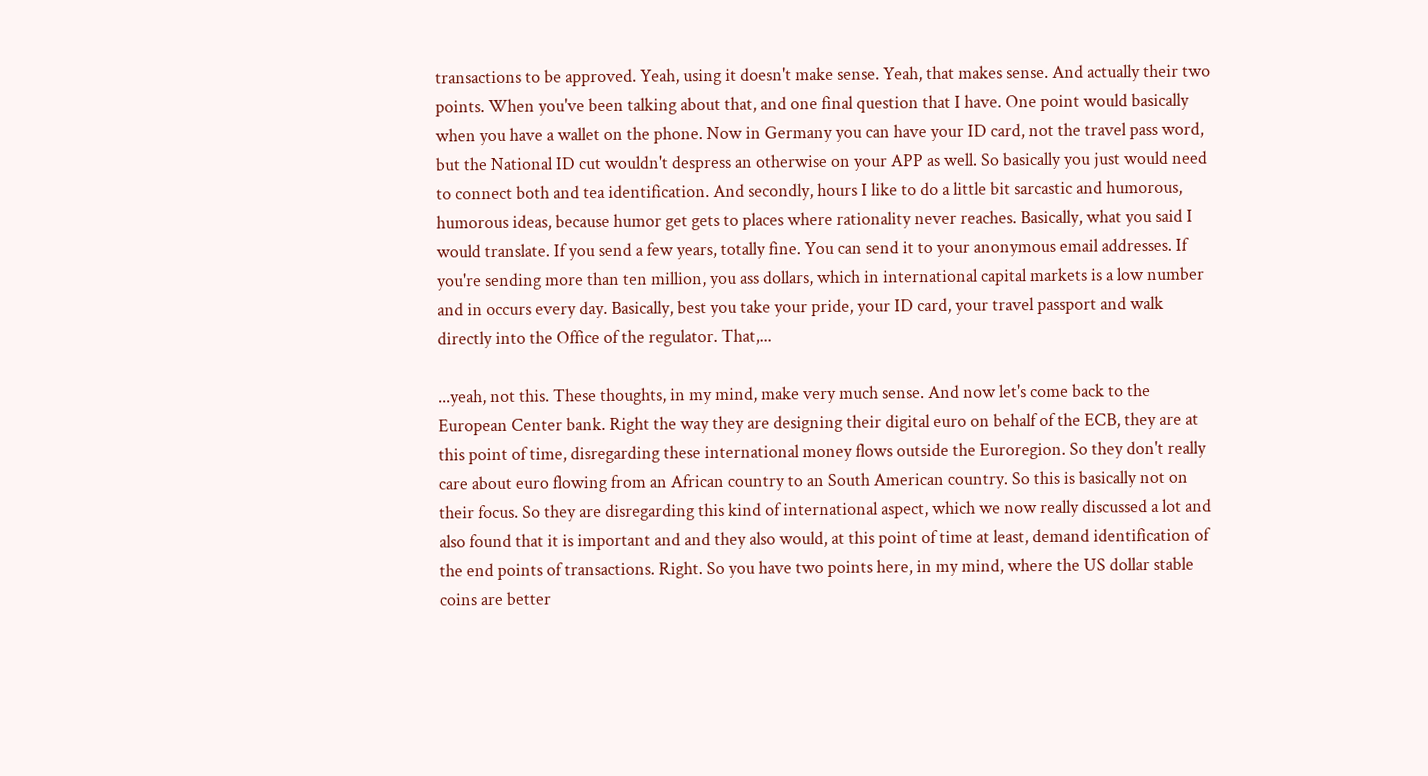transactions to be approved. Yeah, using it doesn't make sense. Yeah, that makes sense. And actually their two points. When you've been talking about that, and one final question that I have. One point would basically when you have a wallet on the phone. Now in Germany you can have your ID card, not the travel pass word, but the National ID cut wouldn't despress an otherwise on your APP as well. So basically you just would need to connect both and tea identification. And secondly, hours I like to do a little bit sarcastic and humorous, humorous ideas, because humor get gets to places where rationality never reaches. Basically, what you said I would translate. If you send a few years, totally fine. You can send it to your anonymous email addresses. If you're sending more than ten million, you ass dollars, which in international capital markets is a low number and in occurs every day. Basically, best you take your pride, your ID card, your travel passport and walk directly into the Office of the regulator. That,...

...yeah, not this. These thoughts, in my mind, make very much sense. And now let's come back to the European Center bank. Right the way they are designing their digital euro on behalf of the ECB, they are at this point of time, disregarding these international money flows outside the Euroregion. So they don't really care about euro flowing from an African country to an South American country. So this is basically not on their focus. So they are disregarding this kind of international aspect, which we now really discussed a lot and also found that it is important and and they also would, at this point of time at least, demand identification of the end points of transactions. Right. So you have two points here, in my mind, where the US dollar stable coins are better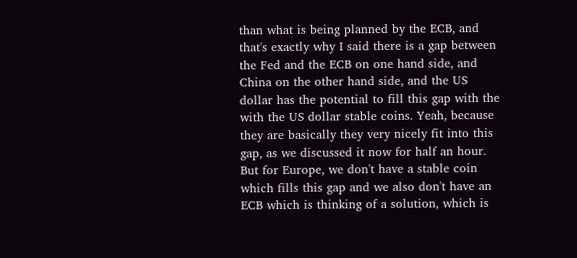than what is being planned by the ECB, and that's exactly why I said there is a gap between the Fed and the ECB on one hand side, and China on the other hand side, and the US dollar has the potential to fill this gap with the with the US dollar stable coins. Yeah, because they are basically they very nicely fit into this gap, as we discussed it now for half an hour. But for Europe, we don't have a stable coin which fills this gap and we also don't have an ECB which is thinking of a solution, which is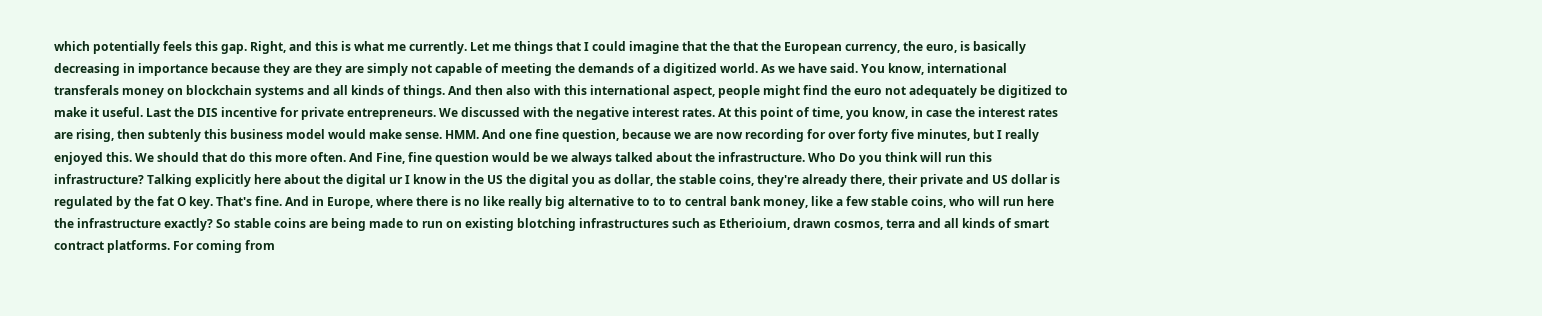which potentially feels this gap. Right, and this is what me currently. Let me things that I could imagine that the that the European currency, the euro, is basically decreasing in importance because they are they are simply not capable of meeting the demands of a digitized world. As we have said. You know, international transferals money on blockchain systems and all kinds of things. And then also with this international aspect, people might find the euro not adequately be digitized to make it useful. Last the DIS incentive for private entrepreneurs. We discussed with the negative interest rates. At this point of time, you know, in case the interest rates are rising, then subtenly this business model would make sense. HMM. And one fine question, because we are now recording for over forty five minutes, but I really enjoyed this. We should that do this more often. And Fine, fine question would be we always talked about the infrastructure. Who Do you think will run this infrastructure? Talking explicitly here about the digital ur I know in the US the digital you as dollar, the stable coins, they're already there, their private and US dollar is regulated by the fat O key. That's fine. And in Europe, where there is no like really big alternative to to to central bank money, like a few stable coins, who will run here the infrastructure exactly? So stable coins are being made to run on existing blotching infrastructures such as Etherioium, drawn cosmos, terra and all kinds of smart contract platforms. For coming from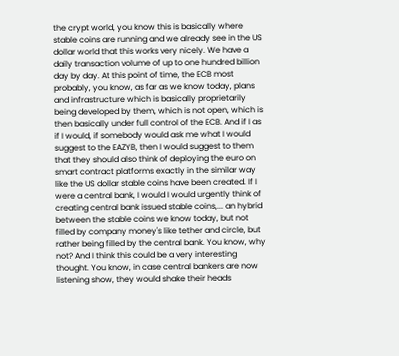the crypt world, you know this is basically where stable coins are running and we already see in the US dollar world that this works very nicely. We have a daily transaction volume of up to one hundred billion day by day. At this point of time, the ECB most probably, you know, as far as we know today, plans and infrastructure which is basically proprietarily being developed by them, which is not open, which is then basically under full control of the ECB. And if I as if I would, if somebody would ask me what I would suggest to the EAZYB, then I would suggest to them that they should also think of deploying the euro on smart contract platforms exactly in the similar way like the US dollar stable coins have been created. If I were a central bank, I would I would urgently think of creating central bank issued stable coins,... an hybrid between the stable coins we know today, but not filled by company money's like tether and circle, but rather being filled by the central bank. You know, why not? And I think this could be a very interesting thought. You know, in case central bankers are now listening show, they would shake their heads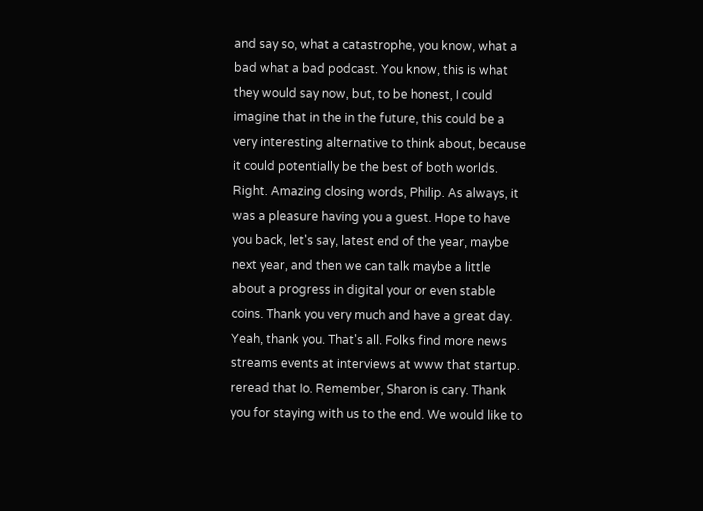and say so, what a catastrophe, you know, what a bad what a bad podcast. You know, this is what they would say now, but, to be honest, I could imagine that in the in the future, this could be a very interesting alternative to think about, because it could potentially be the best of both worlds. Right. Amazing closing words, Philip. As always, it was a pleasure having you a guest. Hope to have you back, let's say, latest end of the year, maybe next year, and then we can talk maybe a little about a progress in digital your or even stable coins. Thank you very much and have a great day. Yeah, thank you. That's all. Folks find more news streams events at interviews at www that startup. reread that Io. Remember, Sharon is cary. Thank you for staying with us to the end. We would like to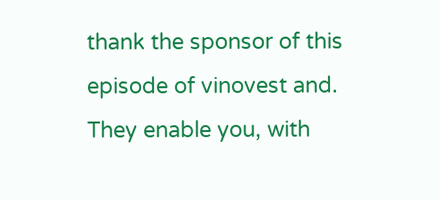thank the sponsor of this episode of vinovest and. They enable you, with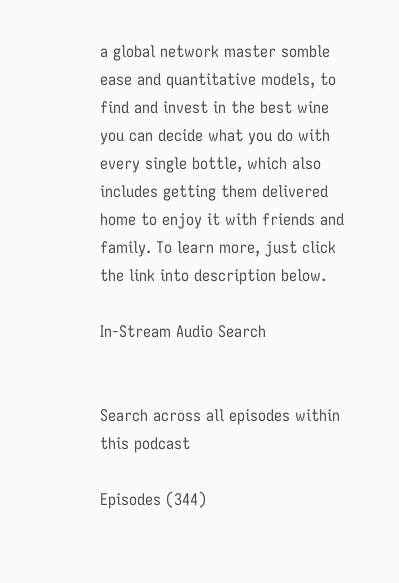a global network master somble ease and quantitative models, to find and invest in the best wine you can decide what you do with every single bottle, which also includes getting them delivered home to enjoy it with friends and family. To learn more, just click the link into description below.

In-Stream Audio Search


Search across all episodes within this podcast

Episodes (344)